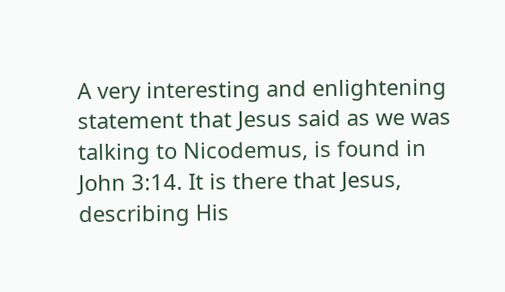A very interesting and enlightening statement that Jesus said as we was talking to Nicodemus, is found in John 3:14. It is there that Jesus, describing His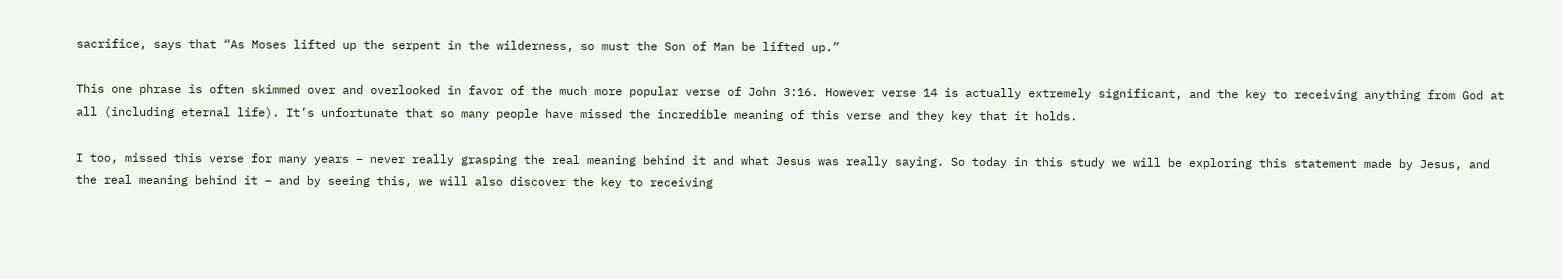sacrifice, says that “As Moses lifted up the serpent in the wilderness, so must the Son of Man be lifted up.”

This one phrase is often skimmed over and overlooked in favor of the much more popular verse of John 3:16. However verse 14 is actually extremely significant, and the key to receiving anything from God at all (including eternal life). It’s unfortunate that so many people have missed the incredible meaning of this verse and they key that it holds.

I too, missed this verse for many years – never really grasping the real meaning behind it and what Jesus was really saying. So today in this study we will be exploring this statement made by Jesus, and the real meaning behind it – and by seeing this, we will also discover the key to receiving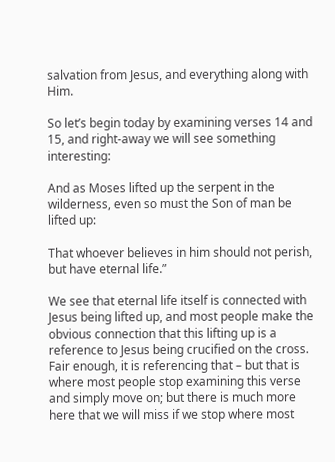salvation from Jesus, and everything along with Him.

So let’s begin today by examining verses 14 and 15, and right-away we will see something interesting:

And as Moses lifted up the serpent in the wilderness, even so must the Son of man be lifted up:

That whoever believes in him should not perish, but have eternal life.”

We see that eternal life itself is connected with Jesus being lifted up, and most people make the obvious connection that this lifting up is a reference to Jesus being crucified on the cross. Fair enough, it is referencing that – but that is where most people stop examining this verse and simply move on; but there is much more here that we will miss if we stop where most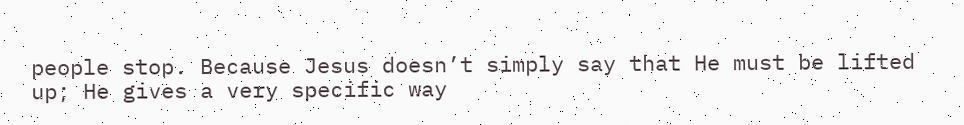people stop. Because Jesus doesn’t simply say that He must be lifted up; He gives a very specific way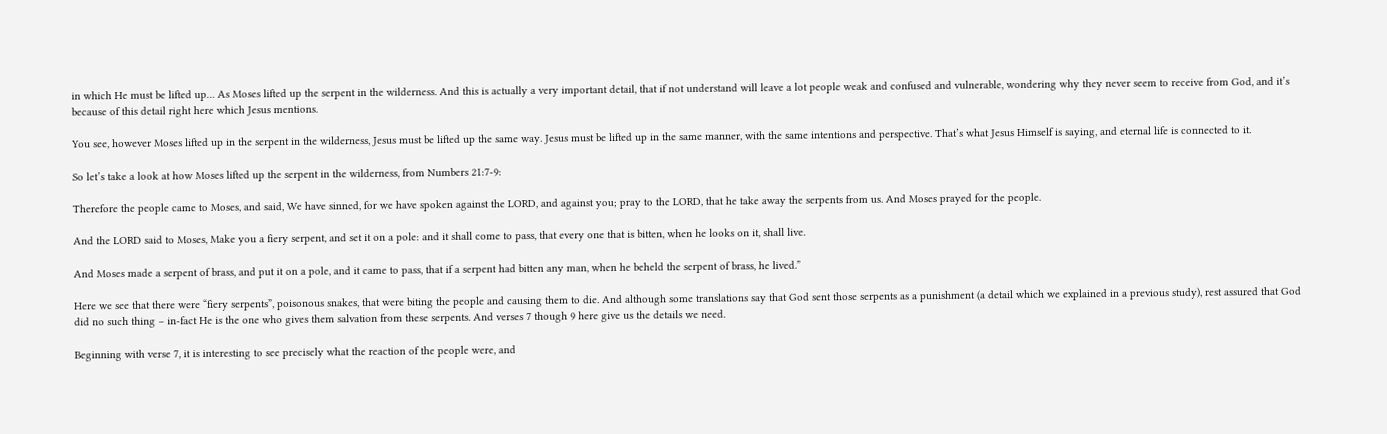in which He must be lifted up… As Moses lifted up the serpent in the wilderness. And this is actually a very important detail, that if not understand will leave a lot people weak and confused and vulnerable, wondering why they never seem to receive from God, and it’s because of this detail right here which Jesus mentions.

You see, however Moses lifted up in the serpent in the wilderness, Jesus must be lifted up the same way. Jesus must be lifted up in the same manner, with the same intentions and perspective. That’s what Jesus Himself is saying, and eternal life is connected to it.

So let’s take a look at how Moses lifted up the serpent in the wilderness, from Numbers 21:7-9:

Therefore the people came to Moses, and said, We have sinned, for we have spoken against the LORD, and against you; pray to the LORD, that he take away the serpents from us. And Moses prayed for the people.

And the LORD said to Moses, Make you a fiery serpent, and set it on a pole: and it shall come to pass, that every one that is bitten, when he looks on it, shall live.

And Moses made a serpent of brass, and put it on a pole, and it came to pass, that if a serpent had bitten any man, when he beheld the serpent of brass, he lived.”

Here we see that there were “fiery serpents”, poisonous snakes, that were biting the people and causing them to die. And although some translations say that God sent those serpents as a punishment (a detail which we explained in a previous study), rest assured that God did no such thing – in-fact He is the one who gives them salvation from these serpents. And verses 7 though 9 here give us the details we need.

Beginning with verse 7, it is interesting to see precisely what the reaction of the people were, and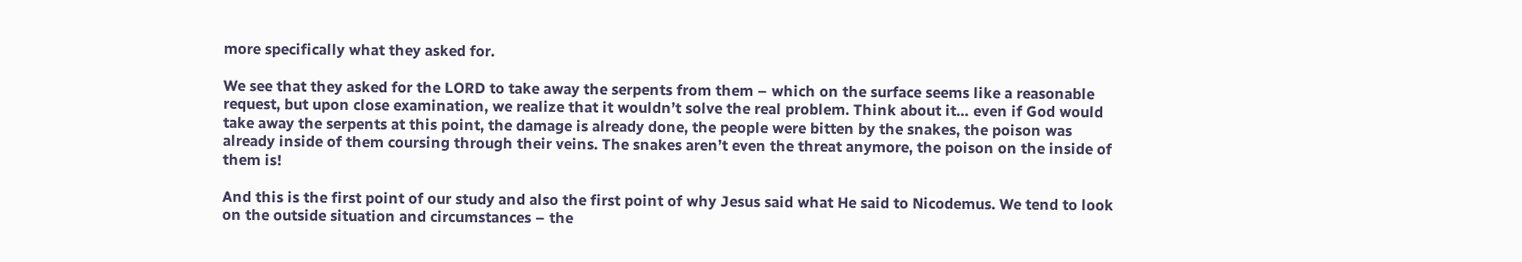more specifically what they asked for.

We see that they asked for the LORD to take away the serpents from them – which on the surface seems like a reasonable request, but upon close examination, we realize that it wouldn’t solve the real problem. Think about it… even if God would take away the serpents at this point, the damage is already done, the people were bitten by the snakes, the poison was already inside of them coursing through their veins. The snakes aren’t even the threat anymore, the poison on the inside of them is!

And this is the first point of our study and also the first point of why Jesus said what He said to Nicodemus. We tend to look on the outside situation and circumstances – the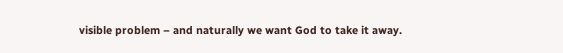visible problem – and naturally we want God to take it away.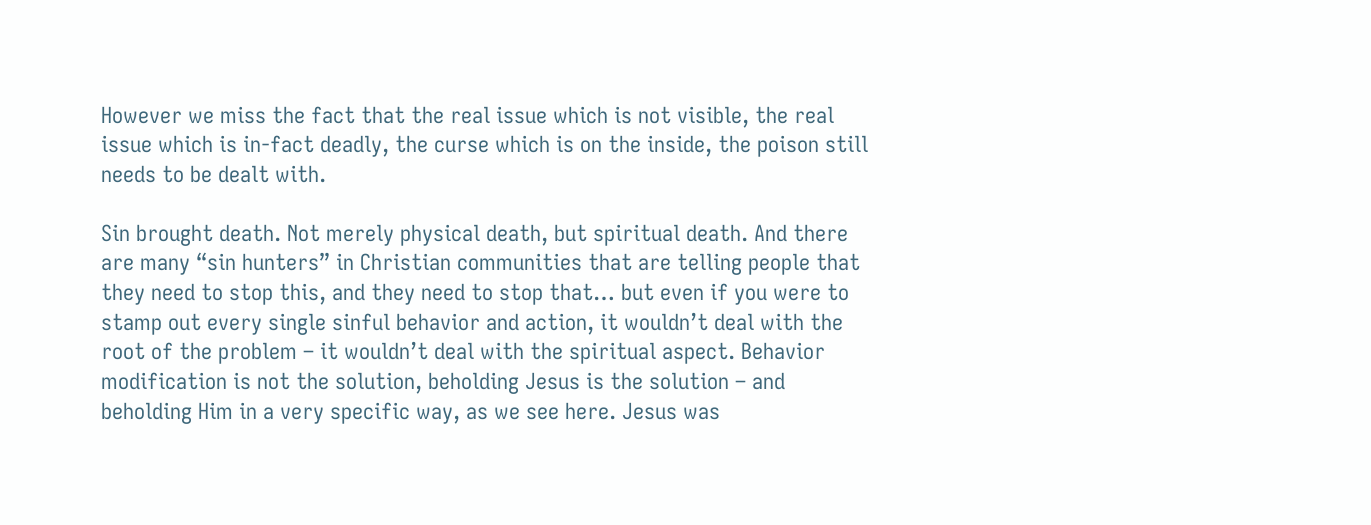However we miss the fact that the real issue which is not visible, the real issue which is in-fact deadly, the curse which is on the inside, the poison still needs to be dealt with.

Sin brought death. Not merely physical death, but spiritual death. And there are many “sin hunters” in Christian communities that are telling people that they need to stop this, and they need to stop that… but even if you were to stamp out every single sinful behavior and action, it wouldn’t deal with the root of the problem – it wouldn’t deal with the spiritual aspect. Behavior modification is not the solution, beholding Jesus is the solution – and beholding Him in a very specific way, as we see here. Jesus was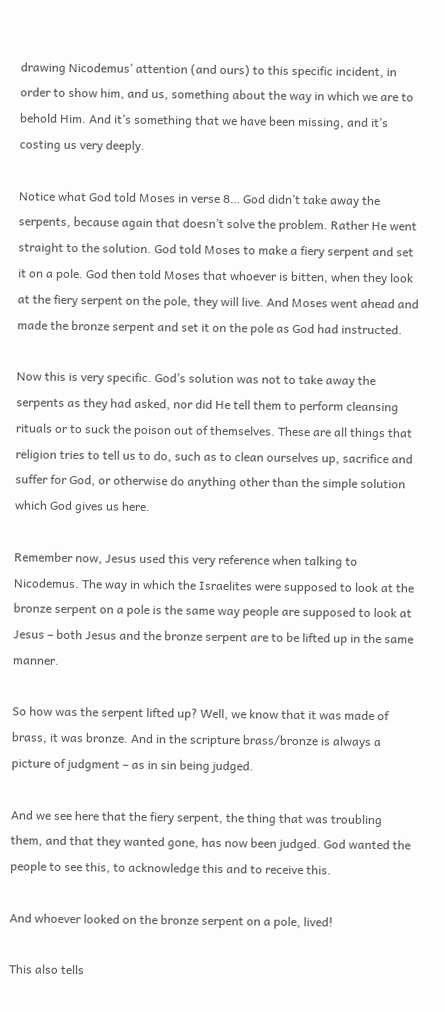drawing Nicodemus’ attention (and ours) to this specific incident, in order to show him, and us, something about the way in which we are to behold Him. And it’s something that we have been missing, and it’s costing us very deeply.

Notice what God told Moses in verse 8… God didn’t take away the serpents, because again that doesn’t solve the problem. Rather He went straight to the solution. God told Moses to make a fiery serpent and set it on a pole. God then told Moses that whoever is bitten, when they look at the fiery serpent on the pole, they will live. And Moses went ahead and made the bronze serpent and set it on the pole as God had instructed.

Now this is very specific. God’s solution was not to take away the serpents as they had asked, nor did He tell them to perform cleansing rituals or to suck the poison out of themselves. These are all things that religion tries to tell us to do, such as to clean ourselves up, sacrifice and suffer for God, or otherwise do anything other than the simple solution which God gives us here.

Remember now, Jesus used this very reference when talking to Nicodemus. The way in which the Israelites were supposed to look at the bronze serpent on a pole is the same way people are supposed to look at Jesus – both Jesus and the bronze serpent are to be lifted up in the same manner.

So how was the serpent lifted up? Well, we know that it was made of brass, it was bronze. And in the scripture brass/bronze is always a picture of judgment – as in sin being judged.

And we see here that the fiery serpent, the thing that was troubling them, and that they wanted gone, has now been judged. God wanted the people to see this, to acknowledge this and to receive this.

And whoever looked on the bronze serpent on a pole, lived!

This also tells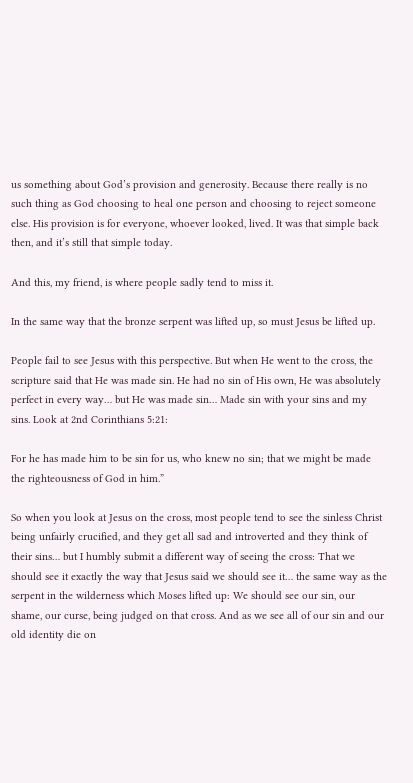us something about God’s provision and generosity. Because there really is no such thing as God choosing to heal one person and choosing to reject someone else. His provision is for everyone, whoever looked, lived. It was that simple back then, and it’s still that simple today.

And this, my friend, is where people sadly tend to miss it.

In the same way that the bronze serpent was lifted up, so must Jesus be lifted up.

People fail to see Jesus with this perspective. But when He went to the cross, the scripture said that He was made sin. He had no sin of His own, He was absolutely perfect in every way… but He was made sin… Made sin with your sins and my sins. Look at 2nd Corinthians 5:21:

For he has made him to be sin for us, who knew no sin; that we might be made the righteousness of God in him.”

So when you look at Jesus on the cross, most people tend to see the sinless Christ being unfairly crucified, and they get all sad and introverted and they think of their sins… but I humbly submit a different way of seeing the cross: That we should see it exactly the way that Jesus said we should see it… the same way as the serpent in the wilderness which Moses lifted up: We should see our sin, our shame, our curse, being judged on that cross. And as we see all of our sin and our old identity die on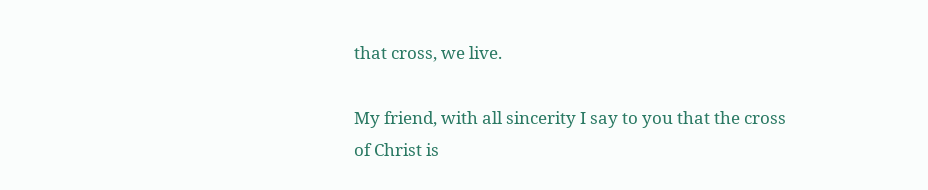that cross, we live.

My friend, with all sincerity I say to you that the cross of Christ is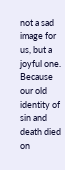not a sad image for us, but a joyful one. Because our old identity of sin and death died on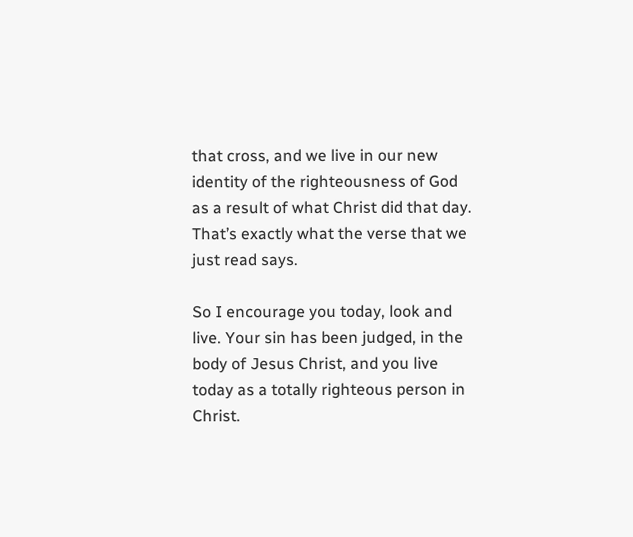that cross, and we live in our new identity of the righteousness of God as a result of what Christ did that day. That’s exactly what the verse that we just read says.

So I encourage you today, look and live. Your sin has been judged, in the body of Jesus Christ, and you live today as a totally righteous person in Christ.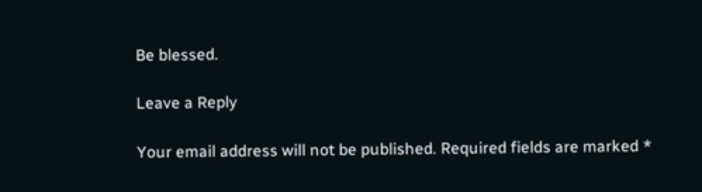Be blessed.

Leave a Reply

Your email address will not be published. Required fields are marked *